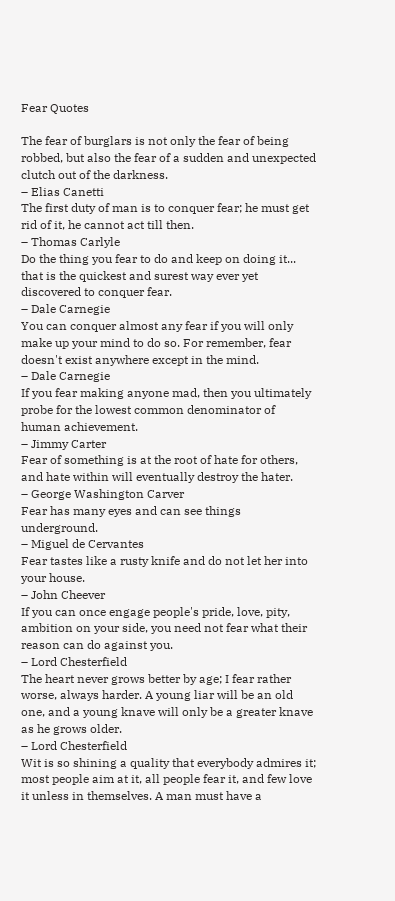Fear Quotes

The fear of burglars is not only the fear of being robbed, but also the fear of a sudden and unexpected clutch out of the darkness.
– Elias Canetti
The first duty of man is to conquer fear; he must get rid of it, he cannot act till then.
– Thomas Carlyle
Do the thing you fear to do and keep on doing it... that is the quickest and surest way ever yet discovered to conquer fear.
– Dale Carnegie
You can conquer almost any fear if you will only make up your mind to do so. For remember, fear doesn't exist anywhere except in the mind.
– Dale Carnegie
If you fear making anyone mad, then you ultimately probe for the lowest common denominator of human achievement.
– Jimmy Carter
Fear of something is at the root of hate for others, and hate within will eventually destroy the hater.
– George Washington Carver
Fear has many eyes and can see things underground.
– Miguel de Cervantes
Fear tastes like a rusty knife and do not let her into your house.
– John Cheever
If you can once engage people's pride, love, pity, ambition on your side, you need not fear what their reason can do against you.
– Lord Chesterfield
The heart never grows better by age; I fear rather worse, always harder. A young liar will be an old one, and a young knave will only be a greater knave as he grows older.
– Lord Chesterfield
Wit is so shining a quality that everybody admires it; most people aim at it, all people fear it, and few love it unless in themselves. A man must have a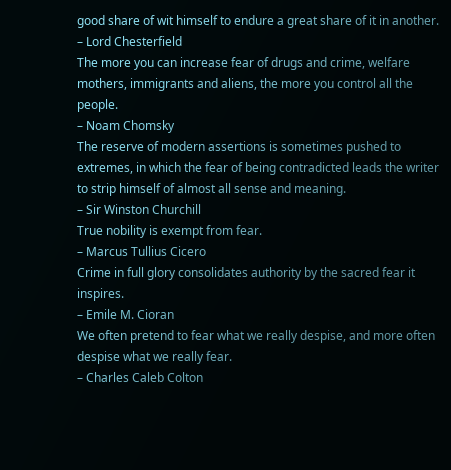good share of wit himself to endure a great share of it in another.
– Lord Chesterfield
The more you can increase fear of drugs and crime, welfare mothers, immigrants and aliens, the more you control all the people.
– Noam Chomsky
The reserve of modern assertions is sometimes pushed to extremes, in which the fear of being contradicted leads the writer to strip himself of almost all sense and meaning.
– Sir Winston Churchill
True nobility is exempt from fear.
– Marcus Tullius Cicero
Crime in full glory consolidates authority by the sacred fear it inspires.
– Emile M. Cioran
We often pretend to fear what we really despise, and more often despise what we really fear.
– Charles Caleb Colton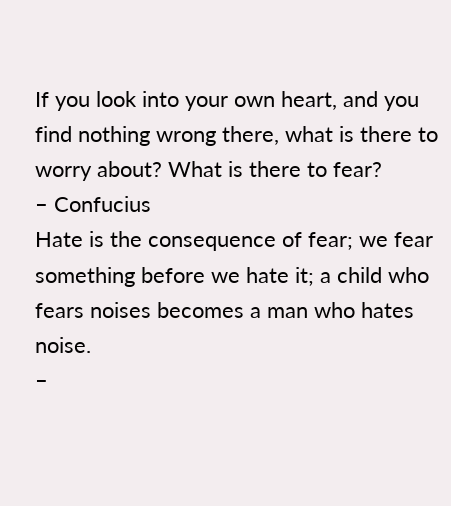If you look into your own heart, and you find nothing wrong there, what is there to worry about? What is there to fear?
– Confucius
Hate is the consequence of fear; we fear something before we hate it; a child who fears noises becomes a man who hates noise.
–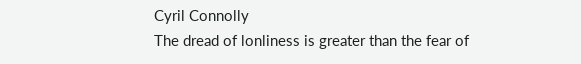Cyril Connolly
The dread of lonliness is greater than the fear of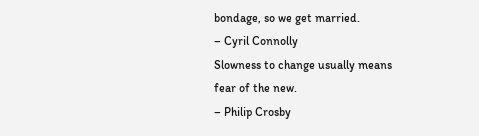bondage, so we get married.
– Cyril Connolly
Slowness to change usually means fear of the new.
– Philip Crosby